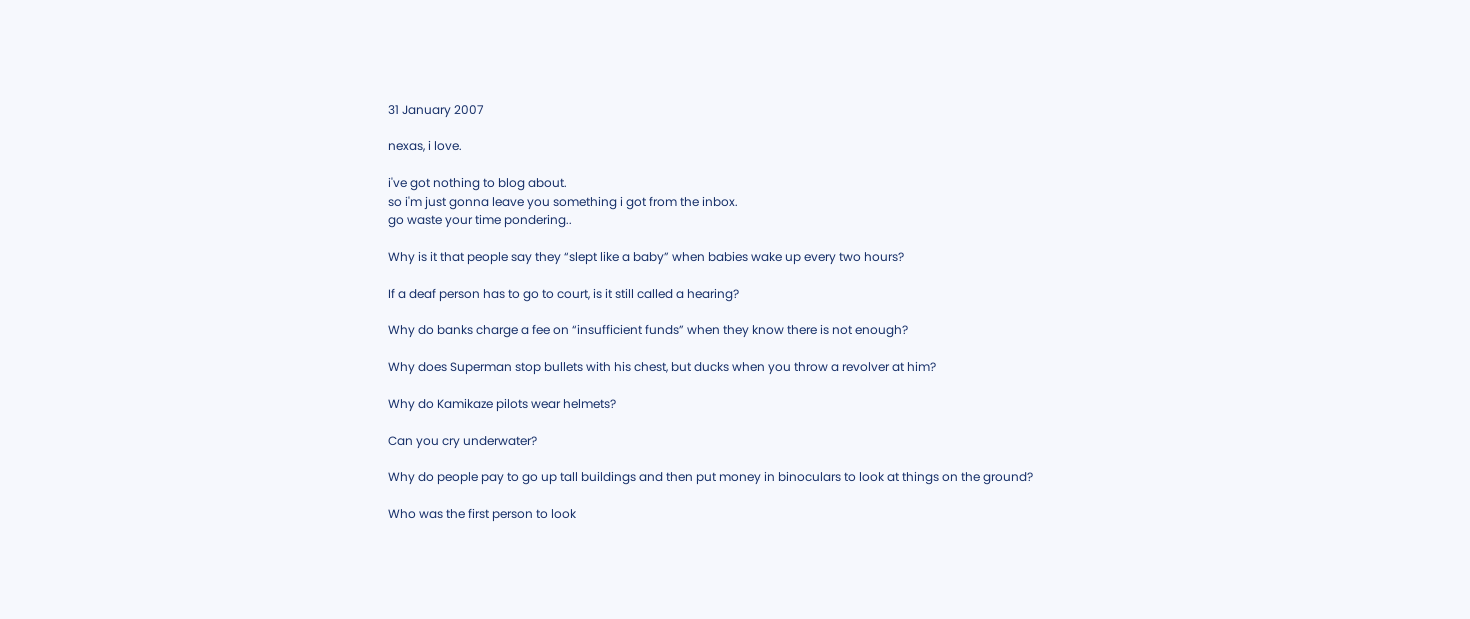31 January 2007

nexas, i love.

i've got nothing to blog about.
so i'm just gonna leave you something i got from the inbox.
go waste your time pondering..

Why is it that people say they “slept like a baby” when babies wake up every two hours?

If a deaf person has to go to court, is it still called a hearing?

Why do banks charge a fee on “insufficient funds” when they know there is not enough?

Why does Superman stop bullets with his chest, but ducks when you throw a revolver at him?

Why do Kamikaze pilots wear helmets?

Can you cry underwater?

Why do people pay to go up tall buildings and then put money in binoculars to look at things on the ground?

Who was the first person to look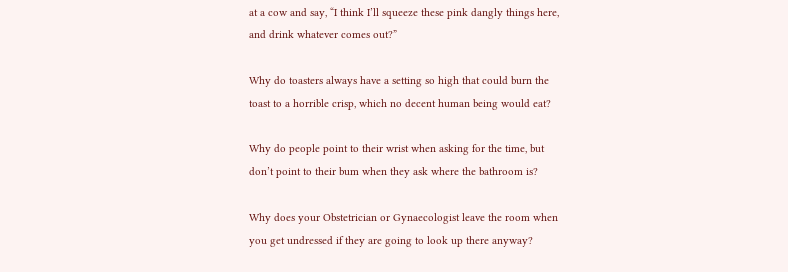at a cow and say, “I think I’ll squeeze these pink dangly things here, and drink whatever comes out?”

Why do toasters always have a setting so high that could burn the toast to a horrible crisp, which no decent human being would eat?

Why do people point to their wrist when asking for the time, but don’t point to their bum when they ask where the bathroom is?

Why does your Obstetrician or Gynaecologist leave the room when you get undressed if they are going to look up there anyway?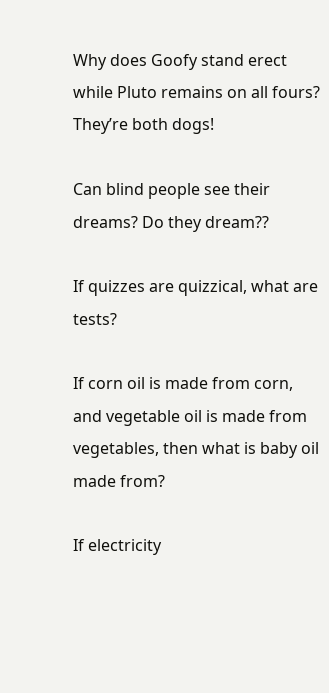Why does Goofy stand erect while Pluto remains on all fours? They’re both dogs!

Can blind people see their dreams? Do they dream??

If quizzes are quizzical, what are tests?

If corn oil is made from corn, and vegetable oil is made from vegetables, then what is baby oil made from?

If electricity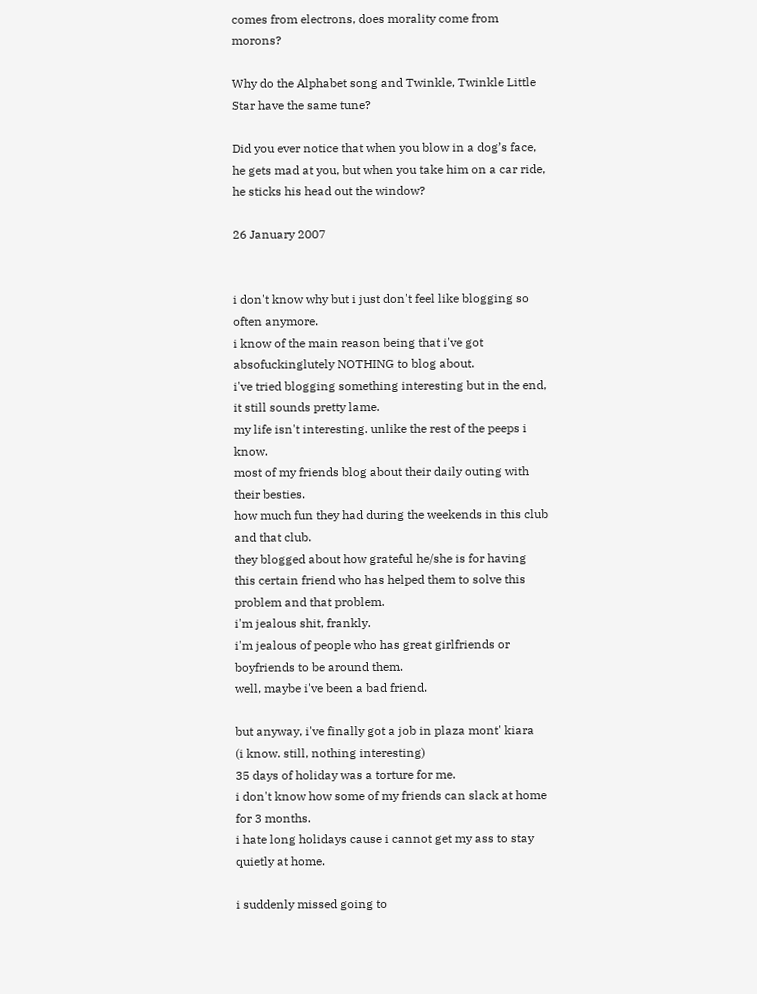comes from electrons, does morality come from morons?

Why do the Alphabet song and Twinkle, Twinkle Little Star have the same tune?

Did you ever notice that when you blow in a dog’s face, he gets mad at you, but when you take him on a car ride, he sticks his head out the window?

26 January 2007


i don't know why but i just don't feel like blogging so often anymore.
i know of the main reason being that i've got absofuckinglutely NOTHING to blog about.
i've tried blogging something interesting but in the end, it still sounds pretty lame.
my life isn't interesting. unlike the rest of the peeps i know.
most of my friends blog about their daily outing with their besties.
how much fun they had during the weekends in this club and that club.
they blogged about how grateful he/she is for having this certain friend who has helped them to solve this problem and that problem.
i'm jealous shit, frankly.
i'm jealous of people who has great girlfriends or boyfriends to be around them.
well, maybe i've been a bad friend.

but anyway, i've finally got a job in plaza mont' kiara
(i know. still, nothing interesting)
35 days of holiday was a torture for me.
i don't know how some of my friends can slack at home for 3 months.
i hate long holidays cause i cannot get my ass to stay quietly at home.

i suddenly missed going to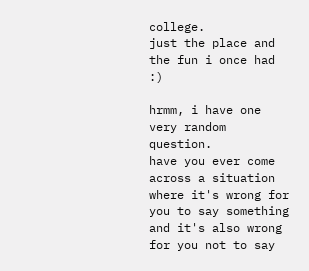college.
just the place and the fun i once had :)

hrmm, i have one very random question.
have you ever come across a situation where it's wrong for you to say something and it's also wrong for you not to say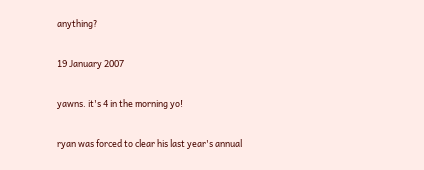anything?

19 January 2007

yawns. it's 4 in the morning yo!

ryan was forced to clear his last year's annual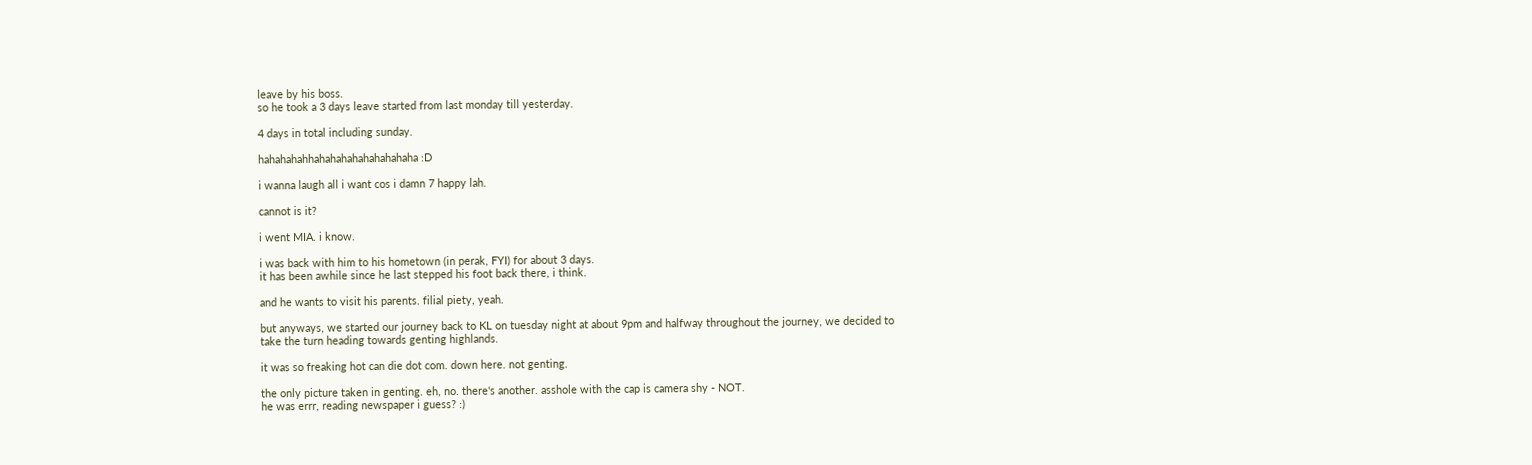leave by his boss.
so he took a 3 days leave started from last monday till yesterday.

4 days in total including sunday.

hahahahahhahahahahahahahahaha :D

i wanna laugh all i want cos i damn 7 happy lah.

cannot is it?

i went MIA. i know.

i was back with him to his hometown (in perak, FYI) for about 3 days.
it has been awhile since he last stepped his foot back there, i think.

and he wants to visit his parents. filial piety, yeah.

but anyways, we started our journey back to KL on tuesday night at about 9pm and halfway throughout the journey, we decided to take the turn heading towards genting highlands.

it was so freaking hot can die dot com. down here. not genting.

the only picture taken in genting. eh, no. there's another. asshole with the cap is camera shy - NOT.
he was errr, reading newspaper i guess? :)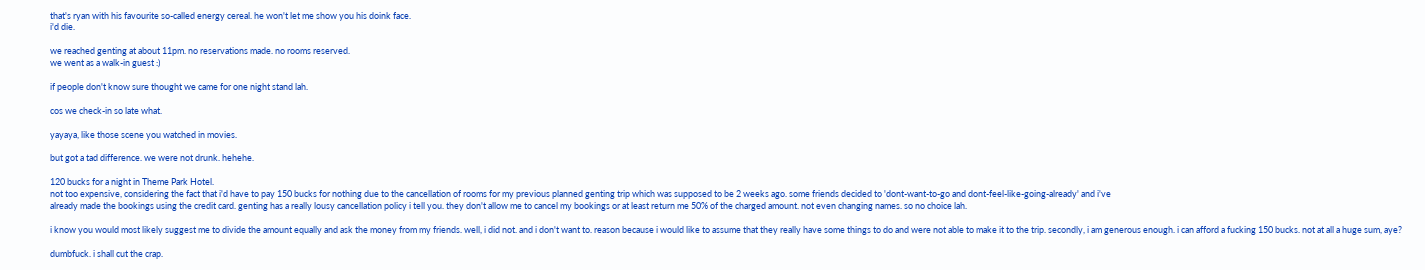that's ryan with his favourite so-called energy cereal. he won't let me show you his doink face.
i'd die.

we reached genting at about 11pm. no reservations made. no rooms reserved.
we went as a walk-in guest :)

if people don't know sure thought we came for one night stand lah.

cos we check-in so late what.

yayaya, like those scene you watched in movies.

but got a tad difference. we were not drunk. hehehe.

120 bucks for a night in Theme Park Hotel.
not too expensive, considering the fact that i'd have to pay 150 bucks for nothing due to the cancellation of rooms for my previous planned genting trip which was supposed to be 2 weeks ago. some friends decided to 'dont-want-to-go and dont-feel-like-going-already' and i've
already made the bookings using the credit card. genting has a really lousy cancellation policy i tell you. they don't allow me to cancel my bookings or at least return me 50% of the charged amount. not even changing names. so no choice lah.

i know you would most likely suggest me to divide the amount equally and ask the money from my friends. well, i did not. and i don't want to. reason because i would like to assume that they really have some things to do and were not able to make it to the trip. secondly, i am generous enough. i can afford a fucking 150 bucks. not at all a huge sum, aye?

dumbfuck. i shall cut the crap.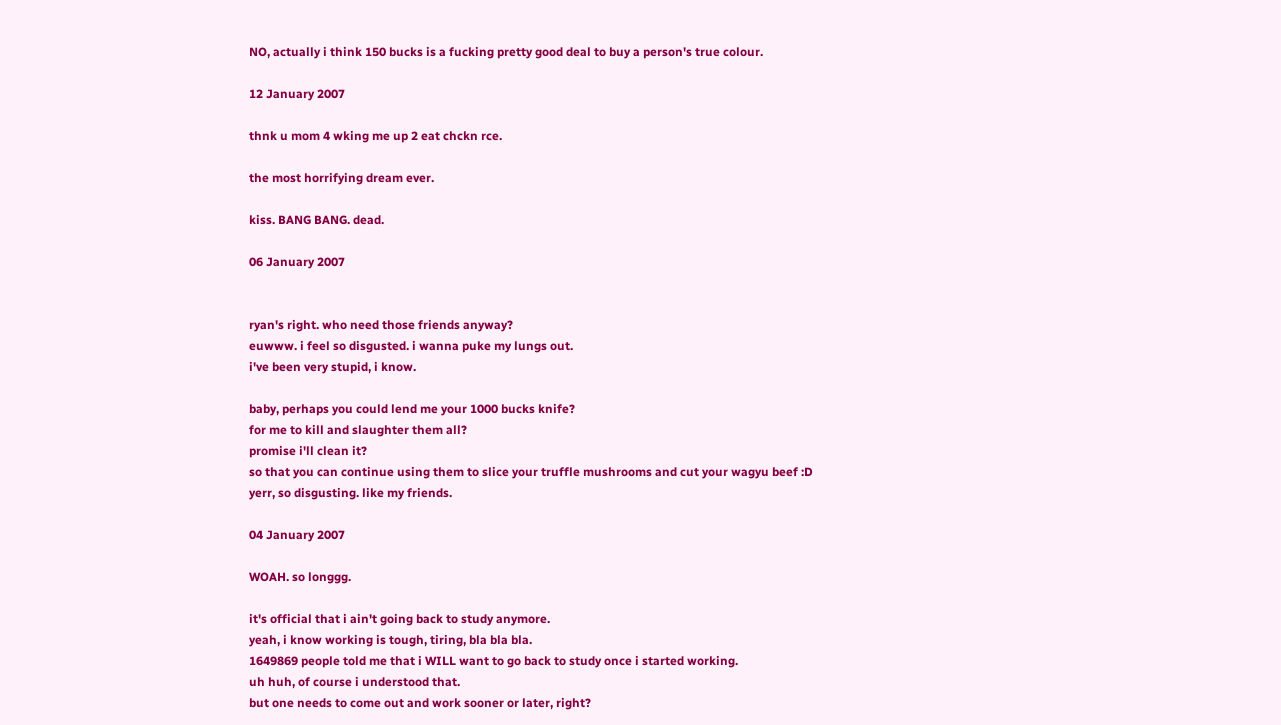NO, actually i think 150 bucks is a fucking pretty good deal to buy a person's true colour.

12 January 2007

thnk u mom 4 wking me up 2 eat chckn rce.

the most horrifying dream ever.

kiss. BANG BANG. dead.

06 January 2007


ryan's right. who need those friends anyway?
euwww. i feel so disgusted. i wanna puke my lungs out.
i've been very stupid, i know.

baby, perhaps you could lend me your 1000 bucks knife?
for me to kill and slaughter them all?
promise i'll clean it?
so that you can continue using them to slice your truffle mushrooms and cut your wagyu beef :D
yerr, so disgusting. like my friends.

04 January 2007

WOAH. so longgg.

it's official that i ain't going back to study anymore.
yeah, i know working is tough, tiring, bla bla bla.
1649869 people told me that i WILL want to go back to study once i started working.
uh huh, of course i understood that.
but one needs to come out and work sooner or later, right?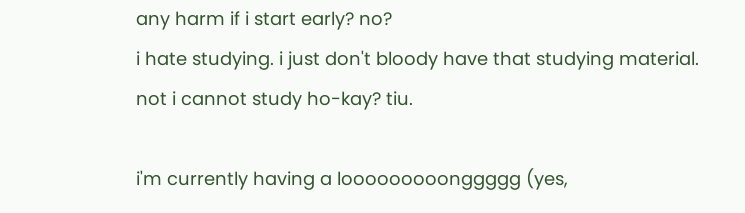any harm if i start early? no?
i hate studying. i just don't bloody have that studying material.
not i cannot study ho-kay? tiu.

i'm currently having a looooooooonggggg (yes,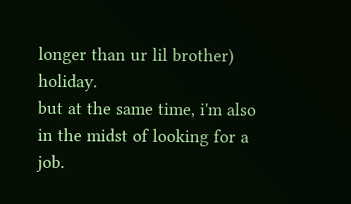longer than ur lil brother) holiday.
but at the same time, i'm also in the midst of looking for a job.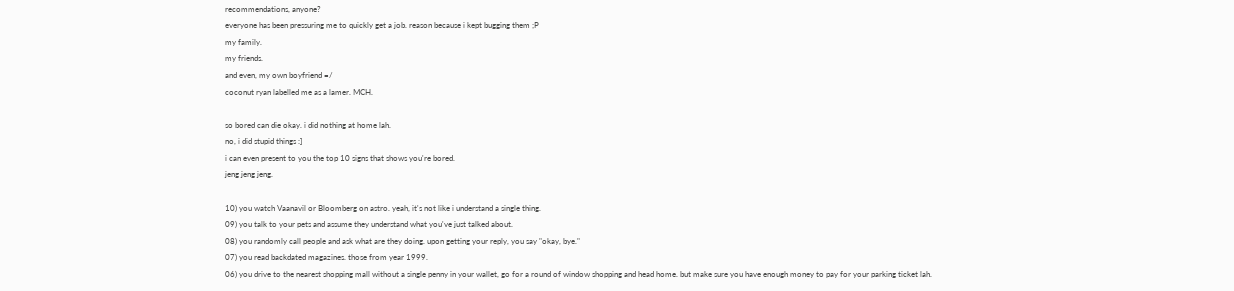recommendations, anyone?
everyone has been pressuring me to quickly get a job. reason because i kept bugging them ;P
my family.
my friends.
and even, my own boyfriend =/
coconut ryan labelled me as a lamer. MCH.

so bored can die okay. i did nothing at home lah.
no, i did stupid things :]
i can even present to you the top 10 signs that shows you're bored.
jeng jeng jeng.

10) you watch Vaanavil or Bloomberg on astro. yeah, it's not like i understand a single thing.
09) you talk to your pets and assume they understand what you've just talked about.
08) you randomly call people and ask what are they doing. upon getting your reply, you say "okay, bye."
07) you read backdated magazines. those from year 1999.
06) you drive to the nearest shopping mall without a single penny in your wallet, go for a round of window shopping and head home. but make sure you have enough money to pay for your parking ticket lah.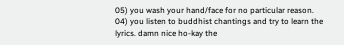05) you wash your hand/face for no particular reason.
04) you listen to buddhist chantings and try to learn the lyrics. damn nice ho-kay the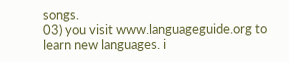songs.
03) you visit www.languageguide.org to learn new languages. i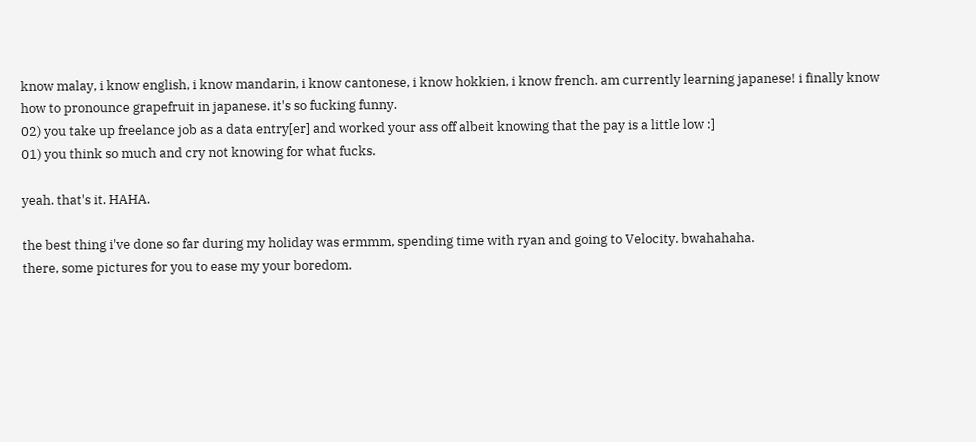know malay, i know english, i know mandarin, i know cantonese, i know hokkien, i know french. am currently learning japanese! i finally know how to pronounce grapefruit in japanese. it's so fucking funny.
02) you take up freelance job as a data entry[er] and worked your ass off albeit knowing that the pay is a little low :]
01) you think so much and cry not knowing for what fucks.

yeah. that's it. HAHA.

the best thing i've done so far during my holiday was ermmm, spending time with ryan and going to Velocity. bwahahaha.
there, some pictures for you to ease my your boredom.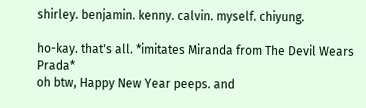shirley. benjamin. kenny. calvin. myself. chiyung.

ho-kay. that's all. *imitates Miranda from The Devil Wears Prada*
oh btw, Happy New Year peeps. and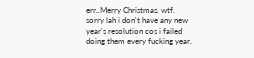err..Merry Christmas. wtf.
sorry lah i don't have any new year's resolution cos i failed doing them every fucking year.